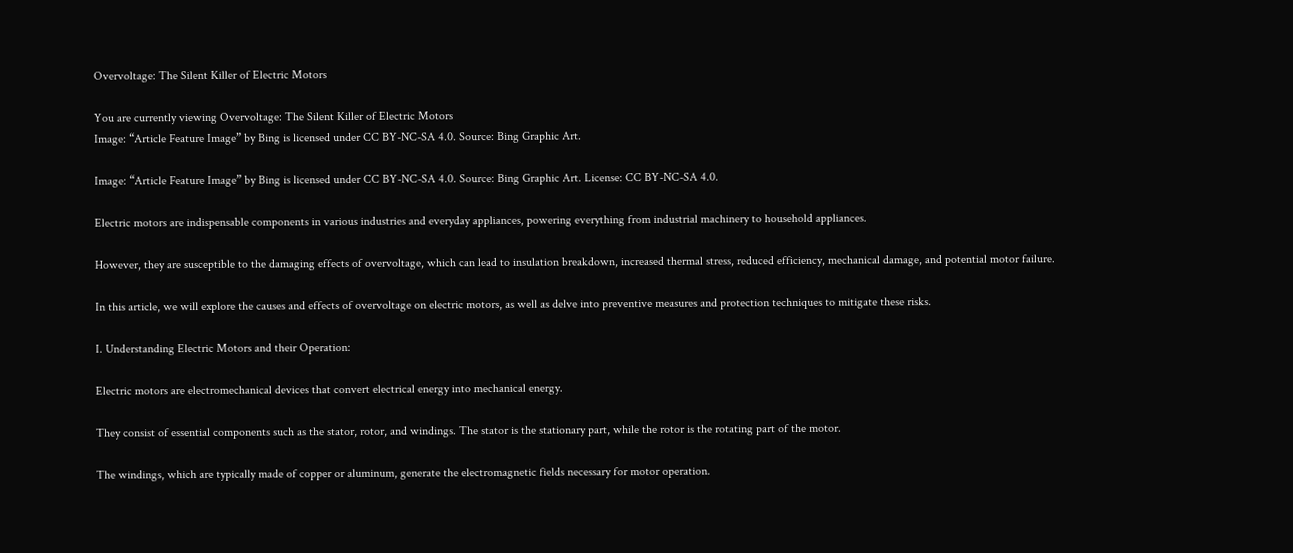Overvoltage: The Silent Killer of Electric Motors

You are currently viewing Overvoltage: The Silent Killer of Electric Motors
Image: “Article Feature Image” by Bing is licensed under CC BY-NC-SA 4.0. Source: Bing Graphic Art.

Image: “Article Feature Image” by Bing is licensed under CC BY-NC-SA 4.0. Source: Bing Graphic Art. License: CC BY-NC-SA 4.0.

Electric motors are indispensable components in various industries and everyday appliances, powering everything from industrial machinery to household appliances.

However, they are susceptible to the damaging effects of overvoltage, which can lead to insulation breakdown, increased thermal stress, reduced efficiency, mechanical damage, and potential motor failure.

In this article, we will explore the causes and effects of overvoltage on electric motors, as well as delve into preventive measures and protection techniques to mitigate these risks.

I. Understanding Electric Motors and their Operation:

Electric motors are electromechanical devices that convert electrical energy into mechanical energy.

They consist of essential components such as the stator, rotor, and windings. The stator is the stationary part, while the rotor is the rotating part of the motor.

The windings, which are typically made of copper or aluminum, generate the electromagnetic fields necessary for motor operation.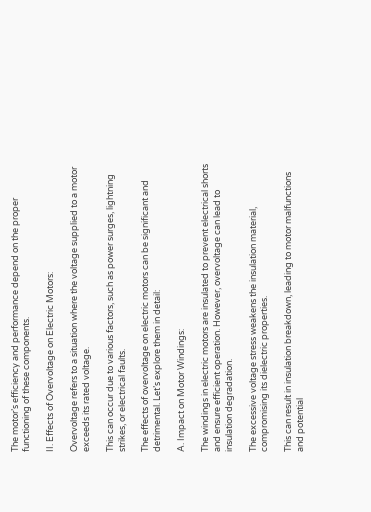The motor’s efficiency and performance depend on the proper functioning of these components.

II. Effects of Overvoltage on Electric Motors:

Overvoltage refers to a situation where the voltage supplied to a motor exceeds its rated voltage.

This can occur due to various factors, such as power surges, lightning strikes, or electrical faults.

The effects of overvoltage on electric motors can be significant and detrimental. Let’s explore them in detail:

A. Impact on Motor Windings:

The windings in electric motors are insulated to prevent electrical shorts and ensure efficient operation. However, overvoltage can lead to insulation degradation.

The excessive voltage stress weakens the insulation material, compromising its dielectric properties.

This can result in insulation breakdown, leading to motor malfunctions and potential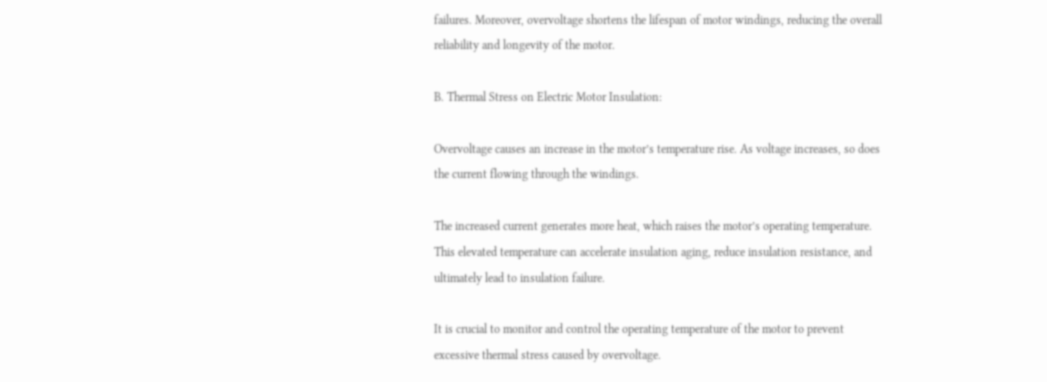failures. Moreover, overvoltage shortens the lifespan of motor windings, reducing the overall reliability and longevity of the motor.

B. Thermal Stress on Electric Motor Insulation:

Overvoltage causes an increase in the motor’s temperature rise. As voltage increases, so does the current flowing through the windings.

The increased current generates more heat, which raises the motor’s operating temperature. This elevated temperature can accelerate insulation aging, reduce insulation resistance, and ultimately lead to insulation failure.

It is crucial to monitor and control the operating temperature of the motor to prevent excessive thermal stress caused by overvoltage.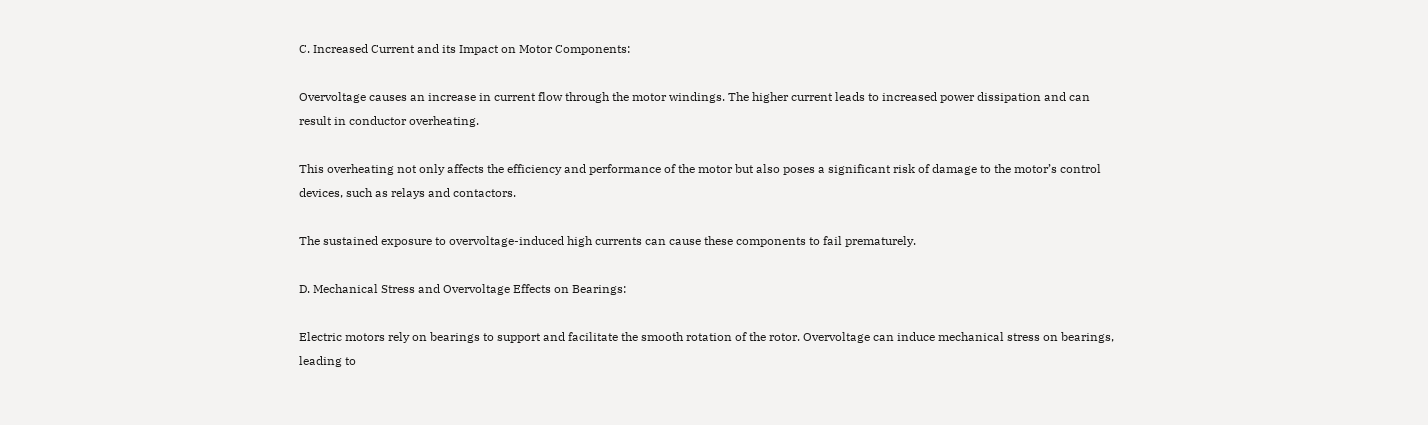C. Increased Current and its Impact on Motor Components:

Overvoltage causes an increase in current flow through the motor windings. The higher current leads to increased power dissipation and can result in conductor overheating.

This overheating not only affects the efficiency and performance of the motor but also poses a significant risk of damage to the motor’s control devices, such as relays and contactors.

The sustained exposure to overvoltage-induced high currents can cause these components to fail prematurely.

D. Mechanical Stress and Overvoltage Effects on Bearings:

Electric motors rely on bearings to support and facilitate the smooth rotation of the rotor. Overvoltage can induce mechanical stress on bearings, leading to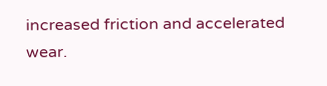increased friction and accelerated wear.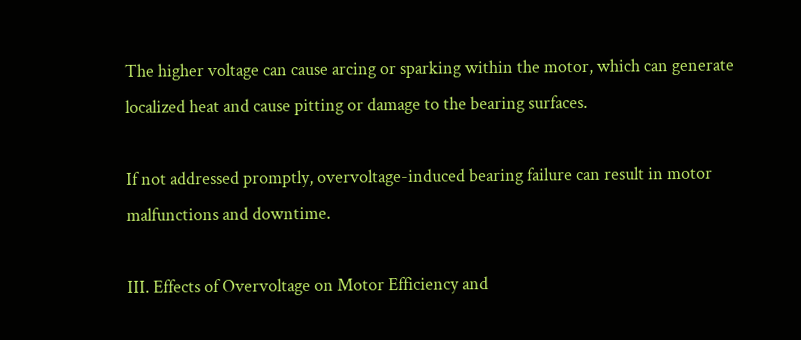The higher voltage can cause arcing or sparking within the motor, which can generate localized heat and cause pitting or damage to the bearing surfaces.

If not addressed promptly, overvoltage-induced bearing failure can result in motor malfunctions and downtime.

III. Effects of Overvoltage on Motor Efficiency and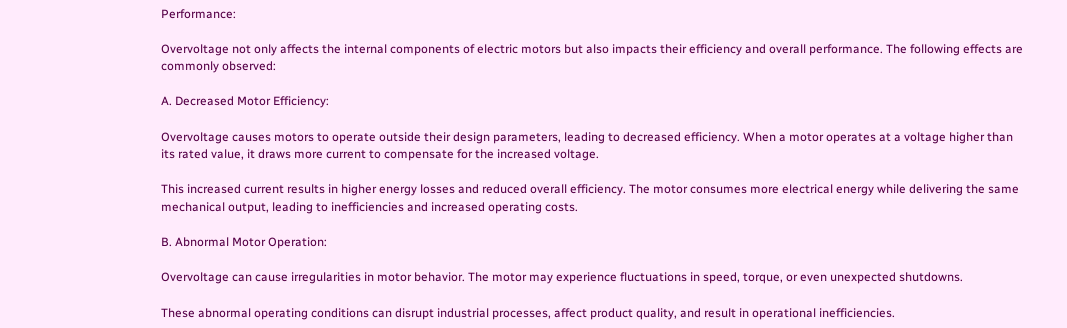Performance:

Overvoltage not only affects the internal components of electric motors but also impacts their efficiency and overall performance. The following effects are commonly observed:

A. Decreased Motor Efficiency:

Overvoltage causes motors to operate outside their design parameters, leading to decreased efficiency. When a motor operates at a voltage higher than its rated value, it draws more current to compensate for the increased voltage.

This increased current results in higher energy losses and reduced overall efficiency. The motor consumes more electrical energy while delivering the same mechanical output, leading to inefficiencies and increased operating costs.

B. Abnormal Motor Operation:

Overvoltage can cause irregularities in motor behavior. The motor may experience fluctuations in speed, torque, or even unexpected shutdowns.

These abnormal operating conditions can disrupt industrial processes, affect product quality, and result in operational inefficiencies.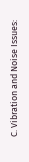C. Vibration and Noise Issues: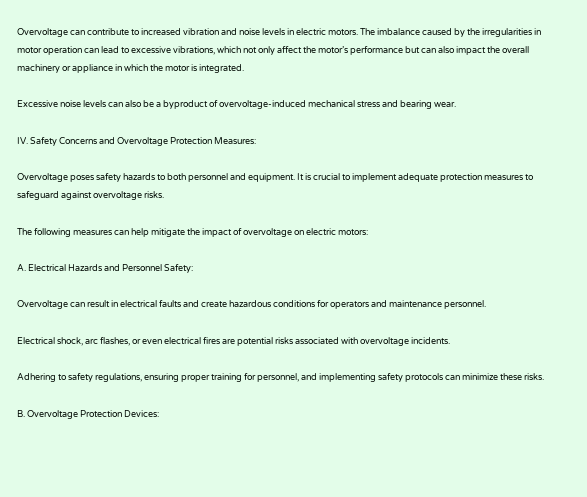Overvoltage can contribute to increased vibration and noise levels in electric motors. The imbalance caused by the irregularities in motor operation can lead to excessive vibrations, which not only affect the motor’s performance but can also impact the overall machinery or appliance in which the motor is integrated.

Excessive noise levels can also be a byproduct of overvoltage-induced mechanical stress and bearing wear.

IV. Safety Concerns and Overvoltage Protection Measures:

Overvoltage poses safety hazards to both personnel and equipment. It is crucial to implement adequate protection measures to safeguard against overvoltage risks.

The following measures can help mitigate the impact of overvoltage on electric motors:

A. Electrical Hazards and Personnel Safety:

Overvoltage can result in electrical faults and create hazardous conditions for operators and maintenance personnel.

Electrical shock, arc flashes, or even electrical fires are potential risks associated with overvoltage incidents.

Adhering to safety regulations, ensuring proper training for personnel, and implementing safety protocols can minimize these risks.

B. Overvoltage Protection Devices: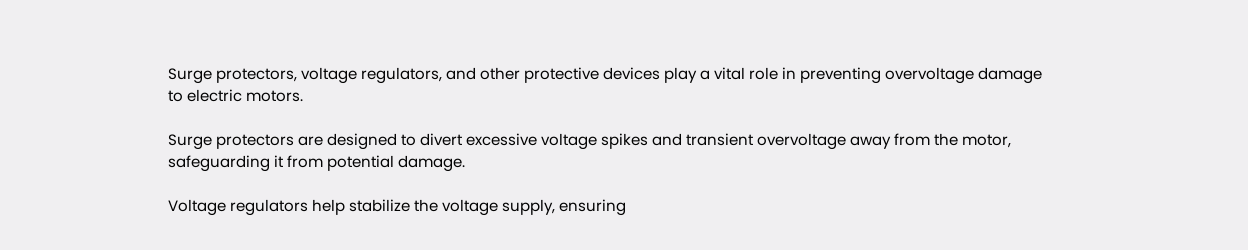Surge protectors, voltage regulators, and other protective devices play a vital role in preventing overvoltage damage to electric motors.

Surge protectors are designed to divert excessive voltage spikes and transient overvoltage away from the motor, safeguarding it from potential damage.

Voltage regulators help stabilize the voltage supply, ensuring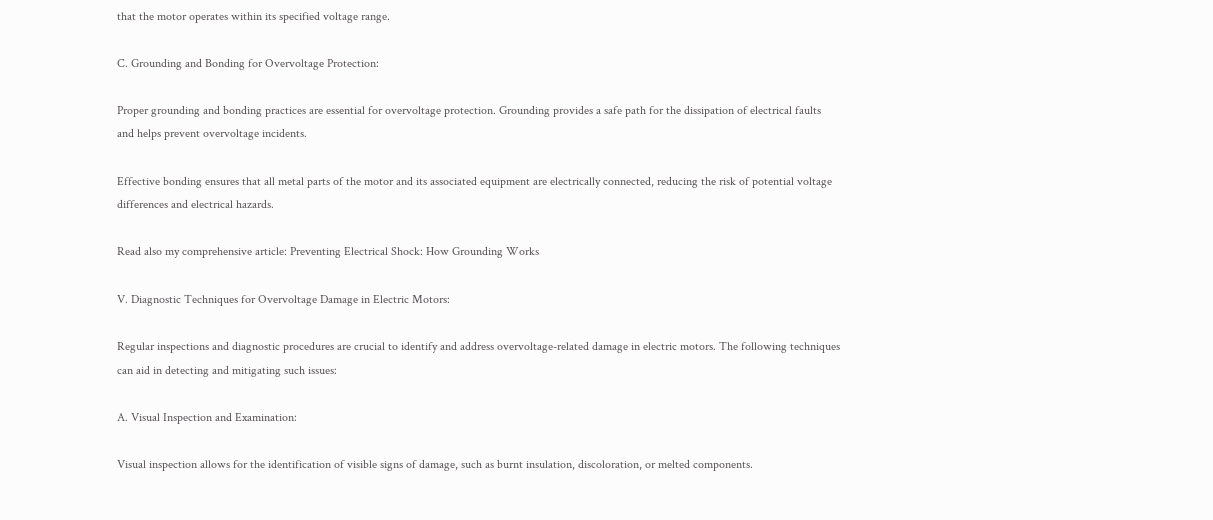that the motor operates within its specified voltage range.

C. Grounding and Bonding for Overvoltage Protection:

Proper grounding and bonding practices are essential for overvoltage protection. Grounding provides a safe path for the dissipation of electrical faults and helps prevent overvoltage incidents.

Effective bonding ensures that all metal parts of the motor and its associated equipment are electrically connected, reducing the risk of potential voltage differences and electrical hazards.

Read also my comprehensive article: Preventing Electrical Shock: How Grounding Works

V. Diagnostic Techniques for Overvoltage Damage in Electric Motors:

Regular inspections and diagnostic procedures are crucial to identify and address overvoltage-related damage in electric motors. The following techniques can aid in detecting and mitigating such issues:

A. Visual Inspection and Examination:

Visual inspection allows for the identification of visible signs of damage, such as burnt insulation, discoloration, or melted components.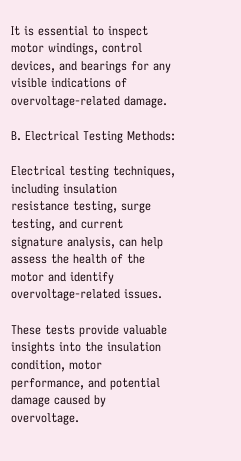It is essential to inspect motor windings, control devices, and bearings for any visible indications of overvoltage-related damage.

B. Electrical Testing Methods:

Electrical testing techniques, including insulation resistance testing, surge testing, and current signature analysis, can help assess the health of the motor and identify overvoltage-related issues.

These tests provide valuable insights into the insulation condition, motor performance, and potential damage caused by overvoltage.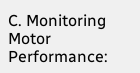C. Monitoring Motor Performance: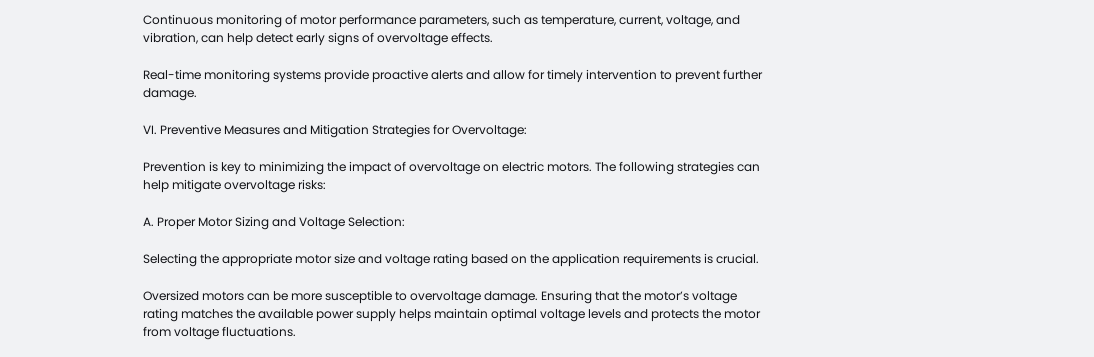Continuous monitoring of motor performance parameters, such as temperature, current, voltage, and vibration, can help detect early signs of overvoltage effects.

Real-time monitoring systems provide proactive alerts and allow for timely intervention to prevent further damage.

VI. Preventive Measures and Mitigation Strategies for Overvoltage:

Prevention is key to minimizing the impact of overvoltage on electric motors. The following strategies can help mitigate overvoltage risks:

A. Proper Motor Sizing and Voltage Selection:

Selecting the appropriate motor size and voltage rating based on the application requirements is crucial.

Oversized motors can be more susceptible to overvoltage damage. Ensuring that the motor’s voltage rating matches the available power supply helps maintain optimal voltage levels and protects the motor from voltage fluctuations.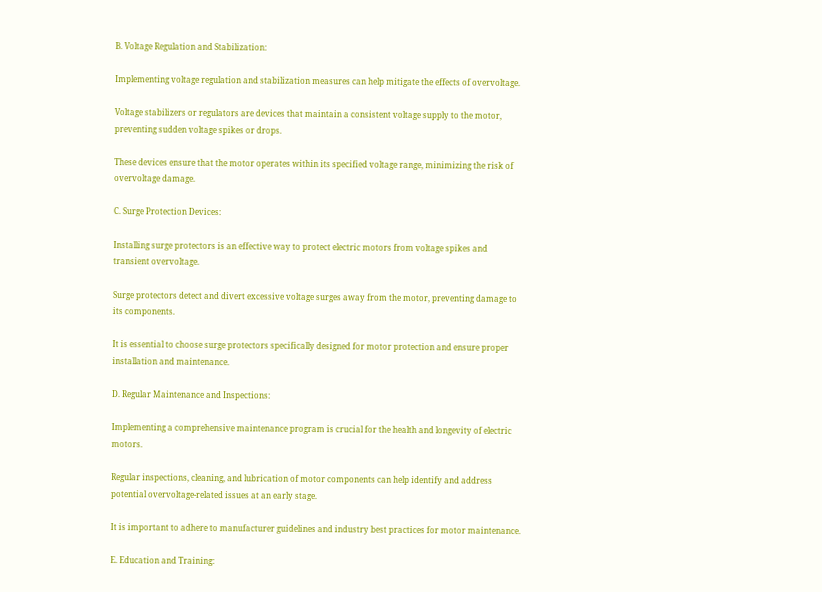B. Voltage Regulation and Stabilization:

Implementing voltage regulation and stabilization measures can help mitigate the effects of overvoltage.

Voltage stabilizers or regulators are devices that maintain a consistent voltage supply to the motor, preventing sudden voltage spikes or drops.

These devices ensure that the motor operates within its specified voltage range, minimizing the risk of overvoltage damage.

C. Surge Protection Devices:

Installing surge protectors is an effective way to protect electric motors from voltage spikes and transient overvoltage.

Surge protectors detect and divert excessive voltage surges away from the motor, preventing damage to its components.

It is essential to choose surge protectors specifically designed for motor protection and ensure proper installation and maintenance.

D. Regular Maintenance and Inspections:

Implementing a comprehensive maintenance program is crucial for the health and longevity of electric motors.

Regular inspections, cleaning, and lubrication of motor components can help identify and address potential overvoltage-related issues at an early stage.

It is important to adhere to manufacturer guidelines and industry best practices for motor maintenance.

E. Education and Training: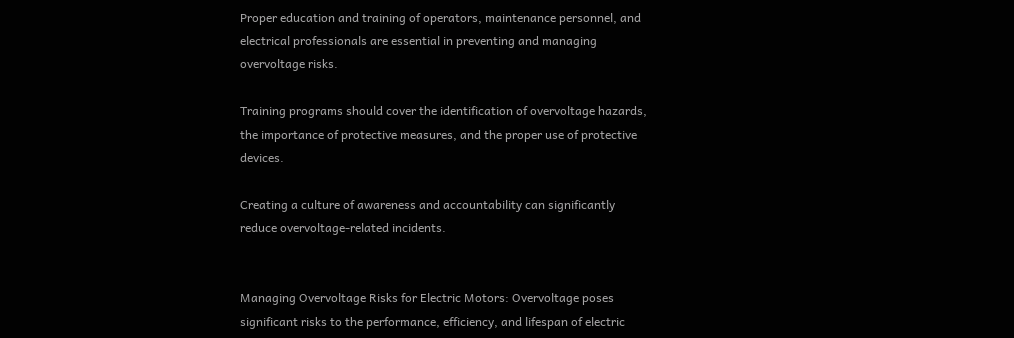Proper education and training of operators, maintenance personnel, and electrical professionals are essential in preventing and managing overvoltage risks.

Training programs should cover the identification of overvoltage hazards, the importance of protective measures, and the proper use of protective devices.

Creating a culture of awareness and accountability can significantly reduce overvoltage-related incidents.


Managing Overvoltage Risks for Electric Motors: Overvoltage poses significant risks to the performance, efficiency, and lifespan of electric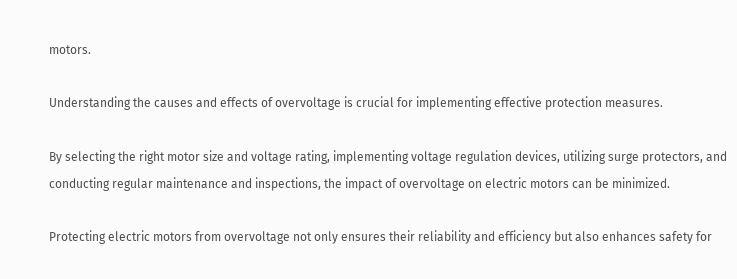motors.

Understanding the causes and effects of overvoltage is crucial for implementing effective protection measures.

By selecting the right motor size and voltage rating, implementing voltage regulation devices, utilizing surge protectors, and conducting regular maintenance and inspections, the impact of overvoltage on electric motors can be minimized.

Protecting electric motors from overvoltage not only ensures their reliability and efficiency but also enhances safety for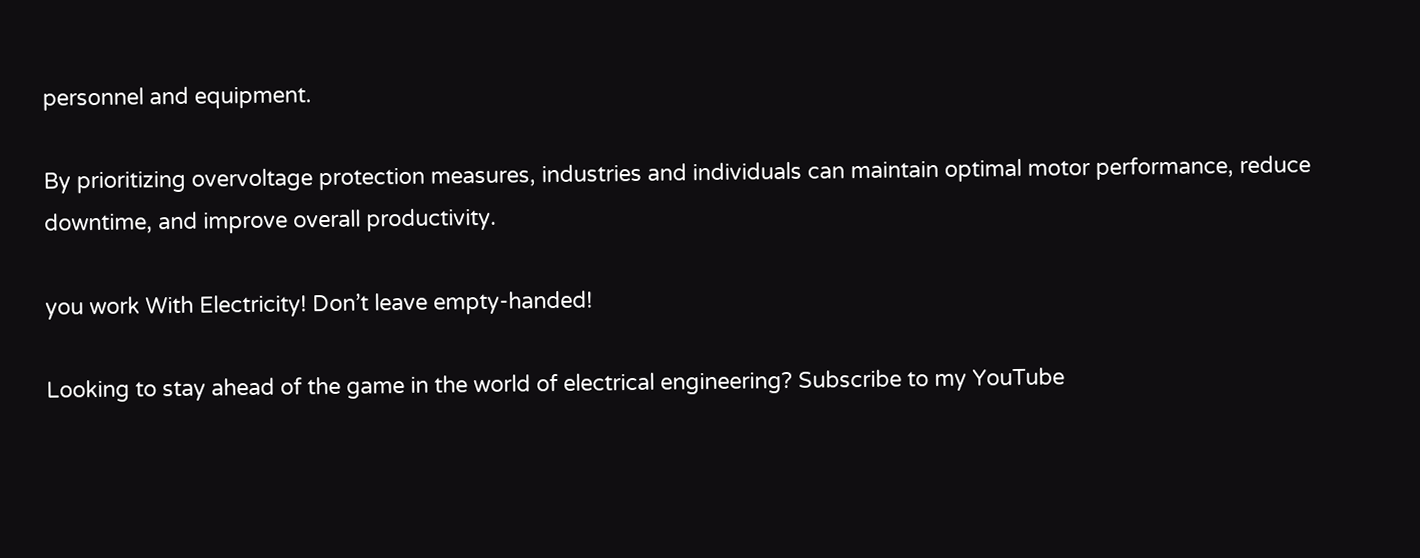personnel and equipment.

By prioritizing overvoltage protection measures, industries and individuals can maintain optimal motor performance, reduce downtime, and improve overall productivity.

you work With Electricity! Don’t leave empty-handed!

Looking to stay ahead of the game in the world of electrical engineering? Subscribe to my YouTube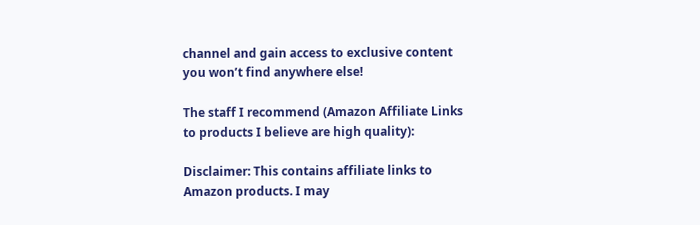channel and gain access to exclusive content you won’t find anywhere else!

The staff I recommend (Amazon Affiliate Links to products I believe are high quality):

Disclaimer: This contains affiliate links to Amazon products. I may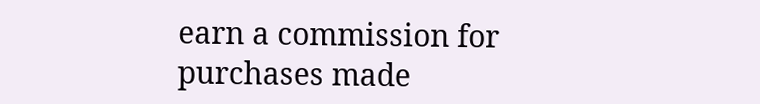earn a commission for purchases made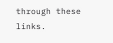through these links.